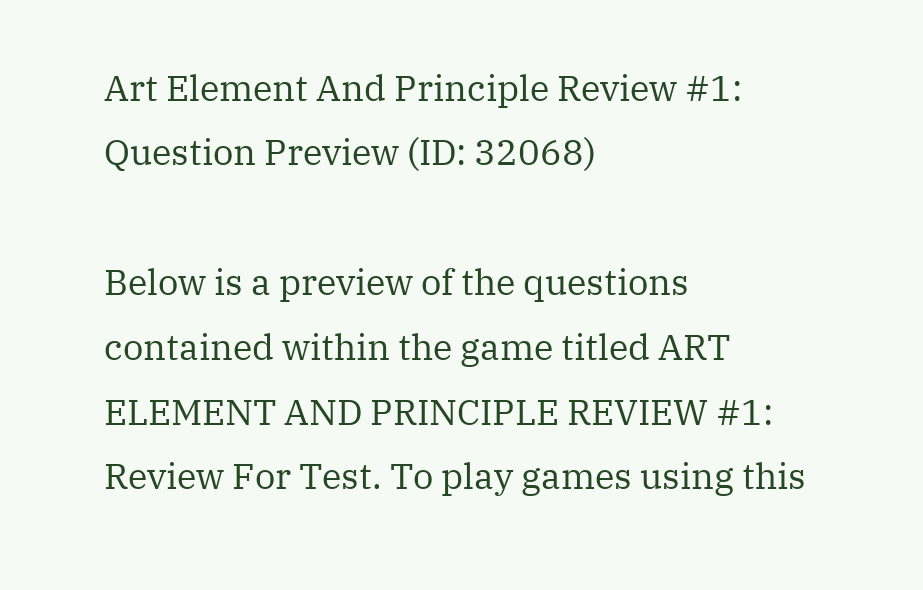Art Element And Principle Review #1: Question Preview (ID: 32068)

Below is a preview of the questions contained within the game titled ART ELEMENT AND PRINCIPLE REVIEW #1: Review For Test. To play games using this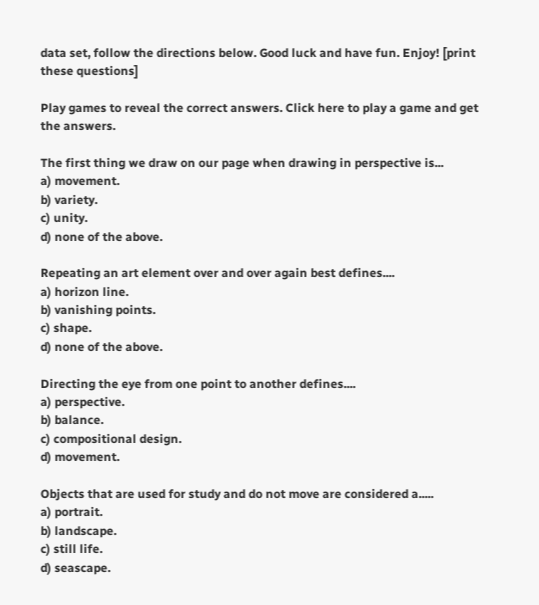data set, follow the directions below. Good luck and have fun. Enjoy! [print these questions]

Play games to reveal the correct answers. Click here to play a game and get the answers.

The first thing we draw on our page when drawing in perspective is...
a) movement.
b) variety.
c) unity.
d) none of the above.

Repeating an art element over and over again best defines....
a) horizon line.
b) vanishing points.
c) shape.
d) none of the above.

Directing the eye from one point to another defines....
a) perspective.
b) balance.
c) compositional design.
d) movement.

Objects that are used for study and do not move are considered a.....
a) portrait.
b) landscape.
c) still life.
d) seascape.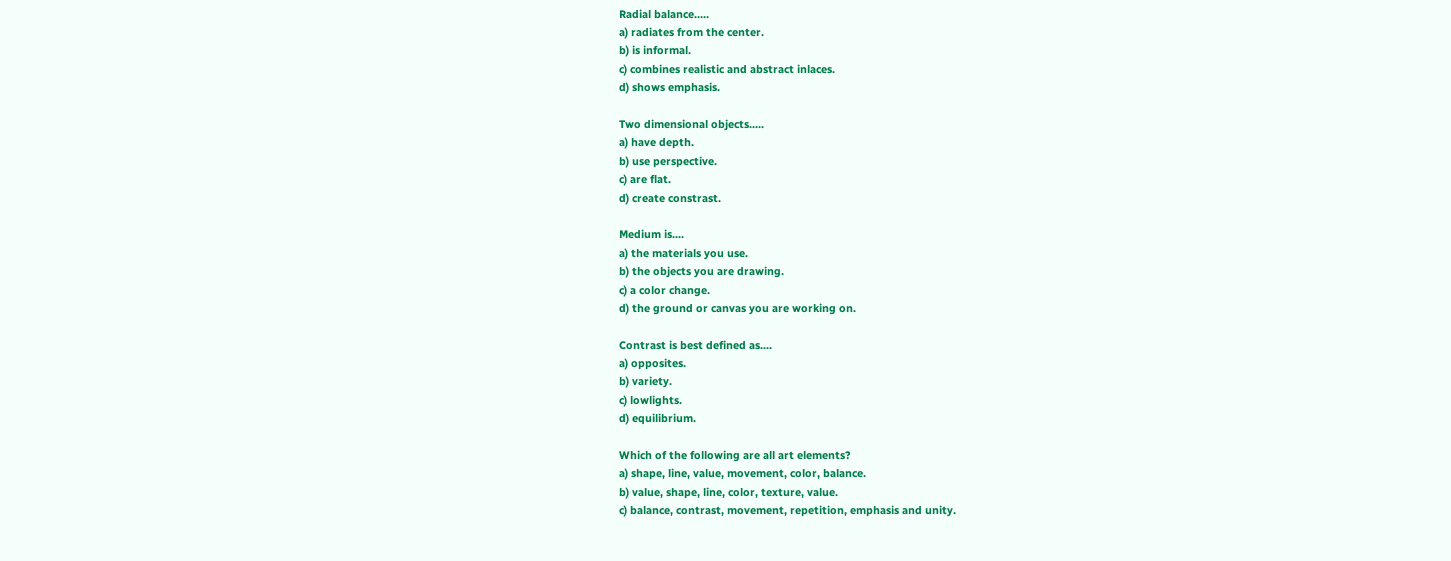Radial balance.....
a) radiates from the center.
b) is informal.
c) combines realistic and abstract inlaces.
d) shows emphasis.

Two dimensional objects.....
a) have depth.
b) use perspective.
c) are flat.
d) create constrast.

Medium is....
a) the materials you use.
b) the objects you are drawing.
c) a color change.
d) the ground or canvas you are working on.

Contrast is best defined as....
a) opposites.
b) variety.
c) lowlights.
d) equilibrium.

Which of the following are all art elements?
a) shape, line, value, movement, color, balance.
b) value, shape, line, color, texture, value.
c) balance, contrast, movement, repetition, emphasis and unity.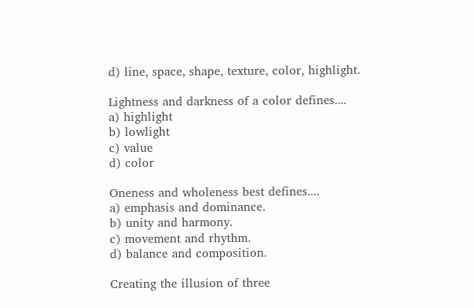d) line, space, shape, texture, color, highlight.

Lightness and darkness of a color defines....
a) highlight
b) lowlight
c) value
d) color

Oneness and wholeness best defines....
a) emphasis and dominance.
b) unity and harmony.
c) movement and rhythm.
d) balance and composition.

Creating the illusion of three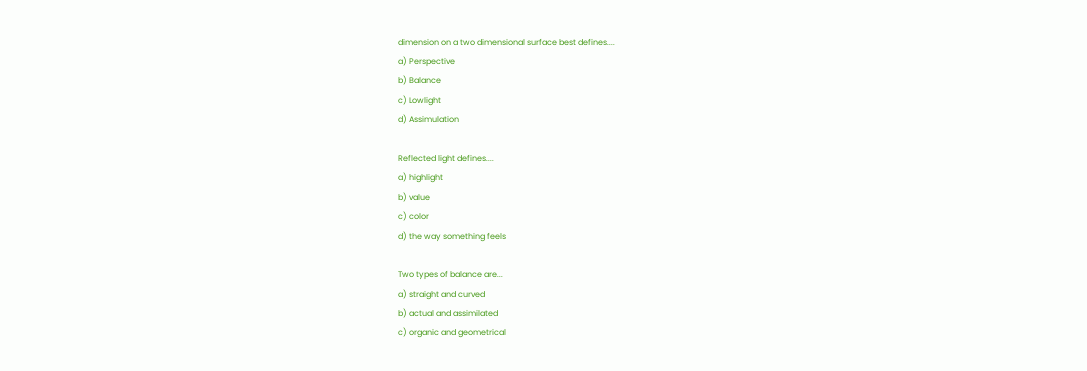dimension on a two dimensional surface best defines....
a) Perspective
b) Balance
c) Lowlight
d) Assimulation

Reflected light defines....
a) highlight
b) value
c) color
d) the way something feels

Two types of balance are...
a) straight and curved
b) actual and assimilated
c) organic and geometrical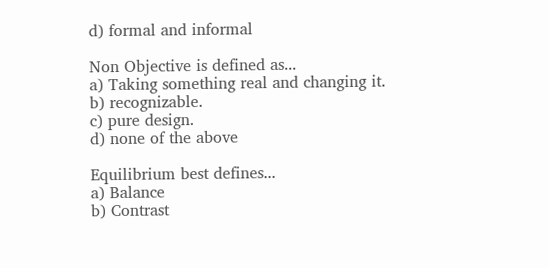d) formal and informal

Non Objective is defined as...
a) Taking something real and changing it.
b) recognizable.
c) pure design.
d) none of the above

Equilibrium best defines...
a) Balance
b) Contrast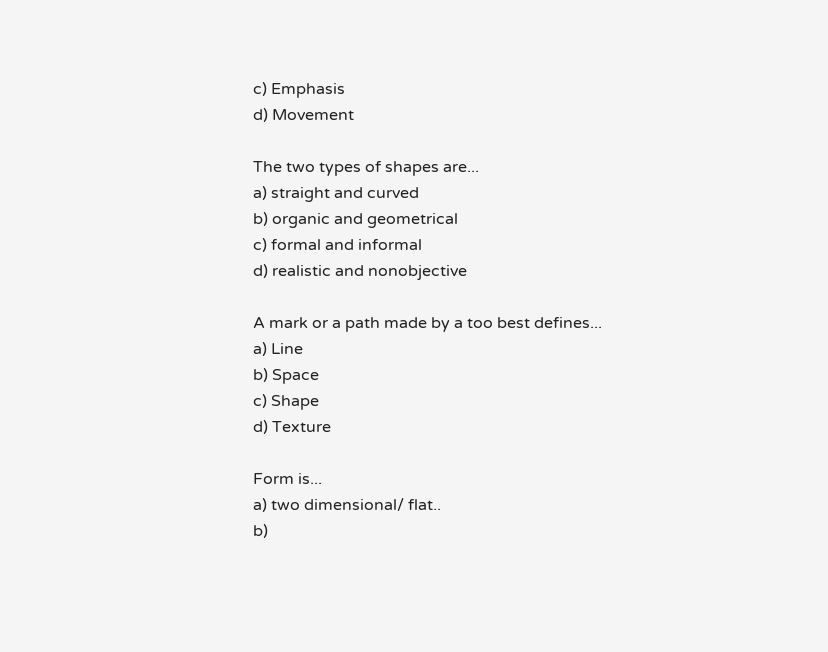c) Emphasis
d) Movement

The two types of shapes are...
a) straight and curved
b) organic and geometrical
c) formal and informal
d) realistic and nonobjective

A mark or a path made by a too best defines...
a) Line
b) Space
c) Shape
d) Texture

Form is...
a) two dimensional/ flat..
b)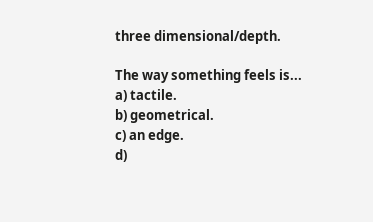three dimensional/depth.

The way something feels is...
a) tactile.
b) geometrical.
c) an edge.
d)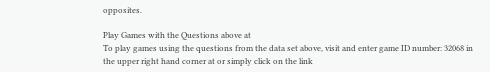opposites.

Play Games with the Questions above at
To play games using the questions from the data set above, visit and enter game ID number: 32068 in the upper right hand corner at or simply click on the link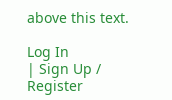above this text.

Log In
| Sign Up / Register